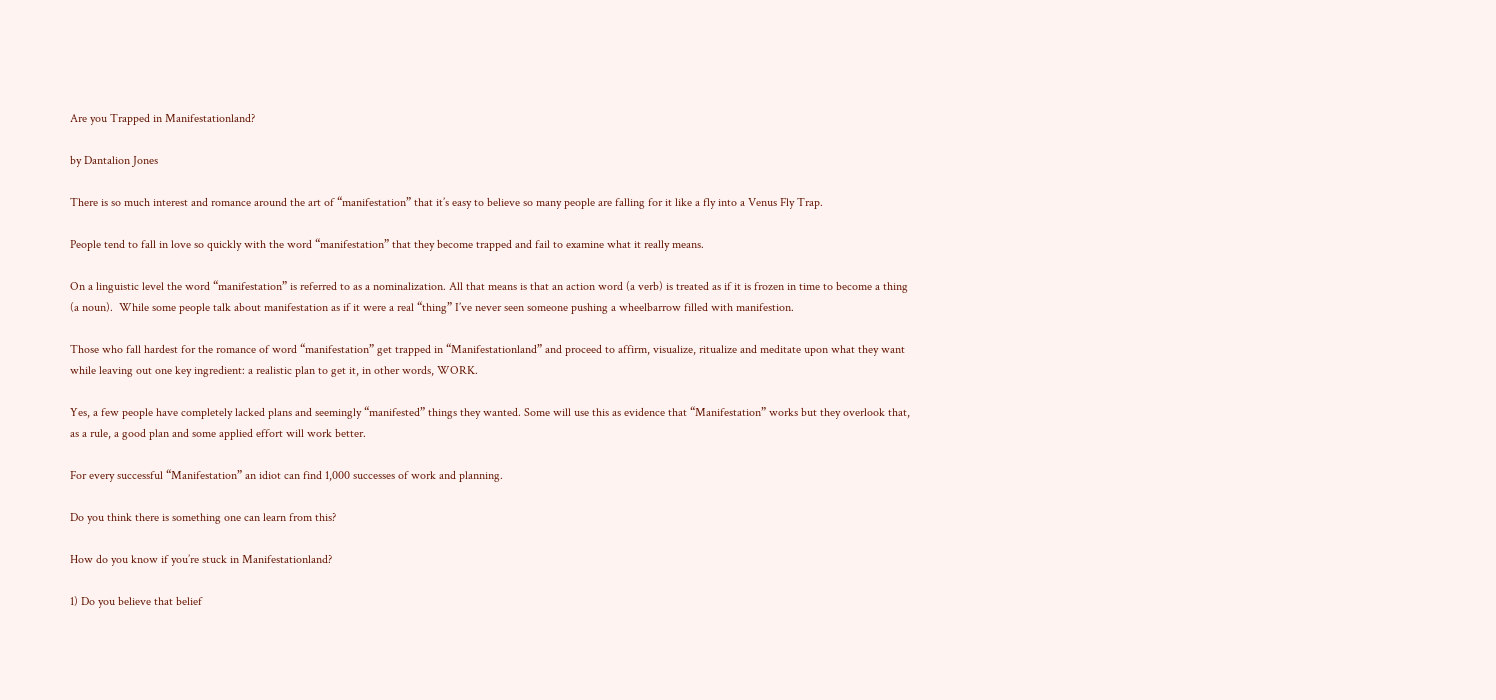Are you Trapped in Manifestationland?

by Dantalion Jones

There is so much interest and romance around the art of “manifestation” that it’s easy to believe so many people are falling for it like a fly into a Venus Fly Trap.

People tend to fall in love so quickly with the word “manifestation” that they become trapped and fail to examine what it really means.

On a linguistic level the word “manifestation” is referred to as a nominalization. All that means is that an action word (a verb) is treated as if it is frozen in time to become a thing (a noun).  While some people talk about manifestation as if it were a real “thing” I’ve never seen someone pushing a wheelbarrow filled with manifestion.

Those who fall hardest for the romance of word “manifestation” get trapped in “Manifestationland” and proceed to affirm, visualize, ritualize and meditate upon what they want while leaving out one key ingredient: a realistic plan to get it, in other words, WORK.

Yes, a few people have completely lacked plans and seemingly “manifested” things they wanted. Some will use this as evidence that “Manifestation” works but they overlook that, as a rule, a good plan and some applied effort will work better.

For every successful “Manifestation” an idiot can find 1,000 successes of work and planning.

Do you think there is something one can learn from this?

How do you know if you’re stuck in Manifestationland?

1) Do you believe that belief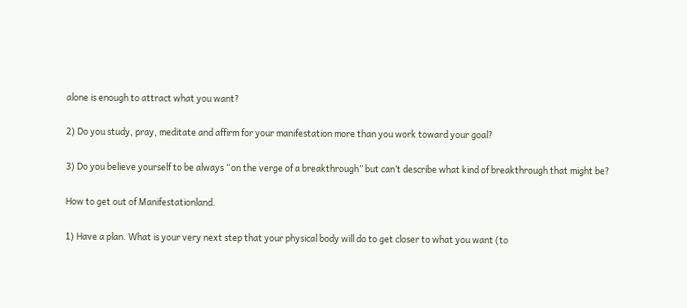alone is enough to attract what you want?

2) Do you study, pray, meditate and affirm for your manifestation more than you work toward your goal?

3) Do you believe yourself to be always “on the verge of a breakthrough” but can’t describe what kind of breakthrough that might be?

How to get out of Manifestationland.

1) Have a plan. What is your very next step that your physical body will do to get closer to what you want (to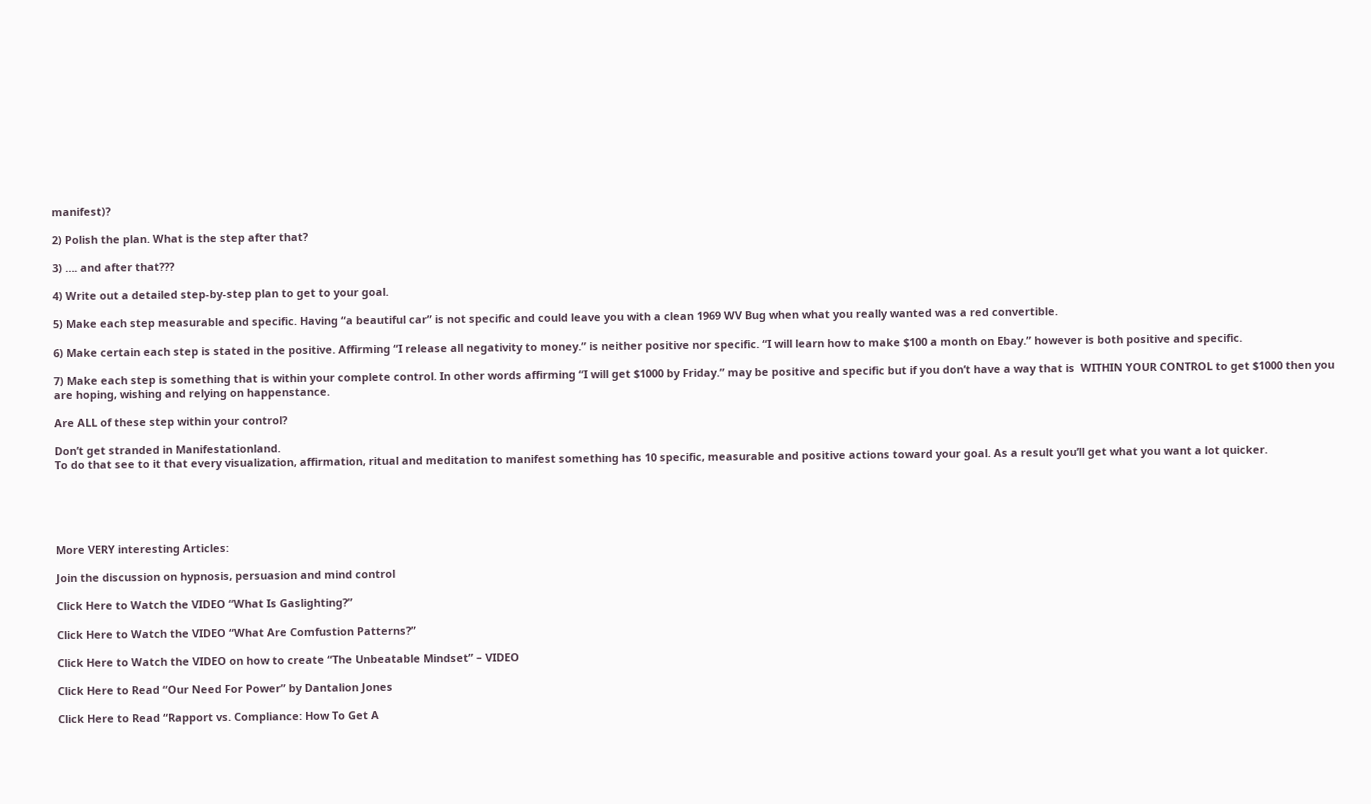manifest)?

2) Polish the plan. What is the step after that?

3) …. and after that???

4) Write out a detailed step-by-step plan to get to your goal.

5) Make each step measurable and specific. Having “a beautiful car” is not specific and could leave you with a clean 1969 WV Bug when what you really wanted was a red convertible.

6) Make certain each step is stated in the positive. Affirming “I release all negativity to money.” is neither positive nor specific. “I will learn how to make $100 a month on Ebay.” however is both positive and specific.

7) Make each step is something that is within your complete control. In other words affirming “I will get $1000 by Friday.” may be positive and specific but if you don’t have a way that is  WITHIN YOUR CONTROL to get $1000 then you are hoping, wishing and relying on happenstance.

Are ALL of these step within your control?

Don’t get stranded in Manifestationland.
To do that see to it that every visualization, affirmation, ritual and meditation to manifest something has 10 specific, measurable and positive actions toward your goal. As a result you’ll get what you want a lot quicker.





More VERY interesting Articles:

Join the discussion on hypnosis, persuasion and mind control

Click Here to Watch the VIDEO “What Is Gaslighting?”

Click Here to Watch the VIDEO “What Are Comfustion Patterns?”

Click Here to Watch the VIDEO on how to create “The Unbeatable Mindset” – VIDEO

Click Here to Read “Our Need For Power” by Dantalion Jones

Click Here to Read “Rapport vs. Compliance: How To Get A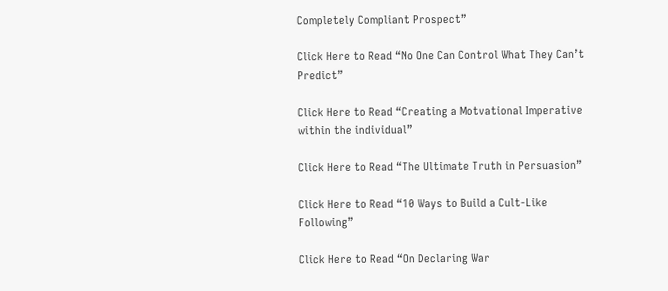Completely Compliant Prospect”

Click Here to Read “No One Can Control What They Can’t Predict”

Click Here to Read “Creating a Motvational Imperative within the individual”

Click Here to Read “The Ultimate Truth in Persuasion”

Click Here to Read “10 Ways to Build a Cult-Like Following”

Click Here to Read “On Declaring War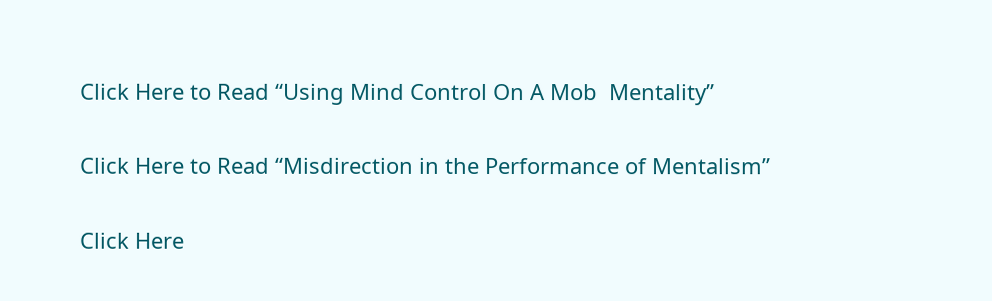Click Here to Read “Using Mind Control On A Mob  Mentality”

Click Here to Read “Misdirection in the Performance of Mentalism”

Click Here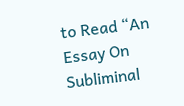to Read “An Essay On Subliminal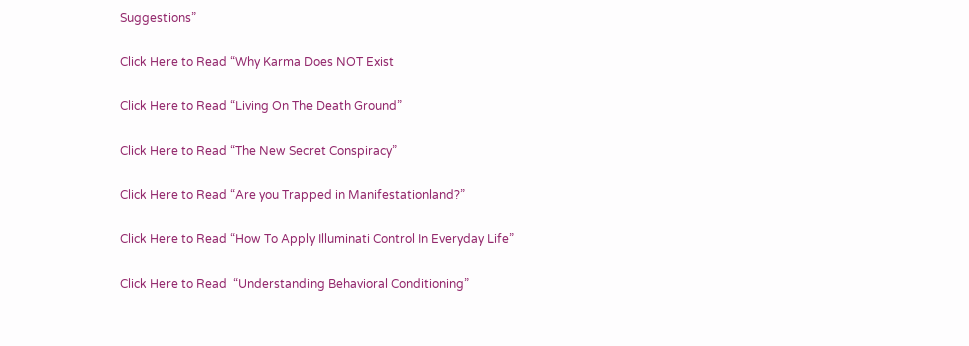Suggestions”

Click Here to Read “Why Karma Does NOT Exist

Click Here to Read “Living On The Death Ground”

Click Here to Read “The New Secret Conspiracy”

Click Here to Read “Are you Trapped in Manifestationland?”

Click Here to Read “How To Apply Illuminati Control In Everyday Life”

Click Here to Read  “Understanding Behavioral Conditioning”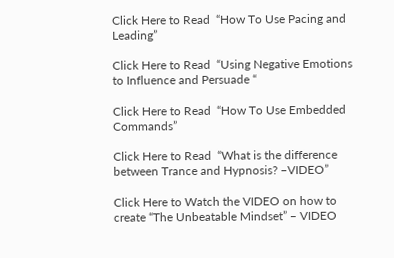Click Here to Read  “How To Use Pacing and Leading”

Click Here to Read  “Using Negative Emotions to Influence and Persuade “

Click Here to Read  “How To Use Embedded Commands”

Click Here to Read  “What is the difference between Trance and Hypnosis? –VIDEO”

Click Here to Watch the VIDEO on how to create “The Unbeatable Mindset” – VIDEO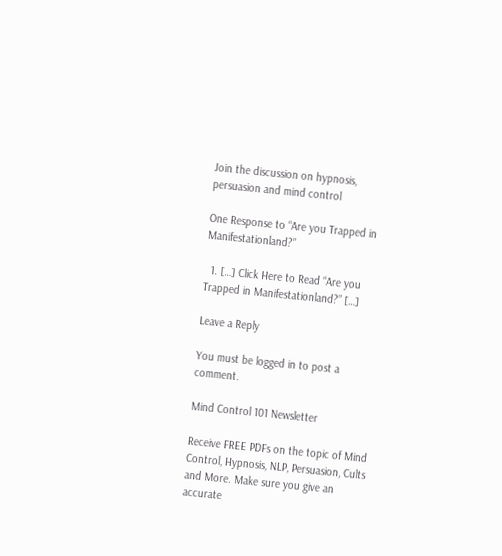Join the discussion on hypnosis, persuasion and mind control

One Response to “Are you Trapped in Manifestationland?”

  1. […] Click Here to Read “Are you Trapped in Manifestationland?” […]

Leave a Reply

You must be logged in to post a comment.

Mind Control 101 Newsletter

Receive FREE PDFs on the topic of Mind Control, Hypnosis, NLP, Persuasion, Cults and More. Make sure you give an accurate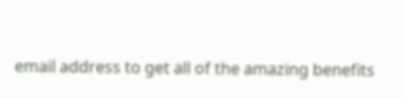email address to get all of the amazing benefits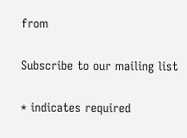from

Subscribe to our mailing list

* indicates required